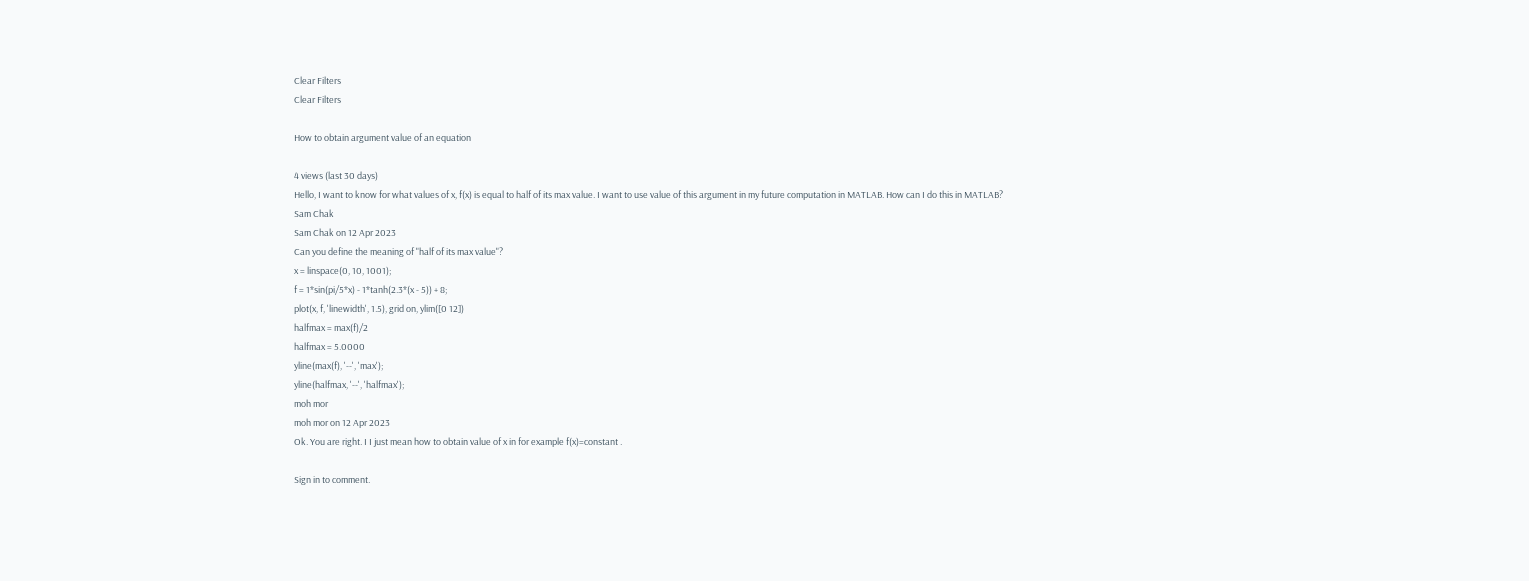Clear Filters
Clear Filters

How to obtain argument value of an equation

4 views (last 30 days)
Hello, I want to know for what values of x, f(x) is equal to half of its max value. I want to use value of this argument in my future computation in MATLAB. How can I do this in MATLAB?
Sam Chak
Sam Chak on 12 Apr 2023
Can you define the meaning of "half of its max value"?
x = linspace(0, 10, 1001);
f = 1*sin(pi/5*x) - 1*tanh(2.3*(x - 5)) + 8;
plot(x, f, 'linewidth', 1.5), grid on, ylim([0 12])
halfmax = max(f)/2
halfmax = 5.0000
yline(max(f), '--', 'max');
yline(halfmax, '--', 'halfmax');
moh mor
moh mor on 12 Apr 2023
Ok. You are right. I I just mean how to obtain value of x in for example f(x)=constant .

Sign in to comment.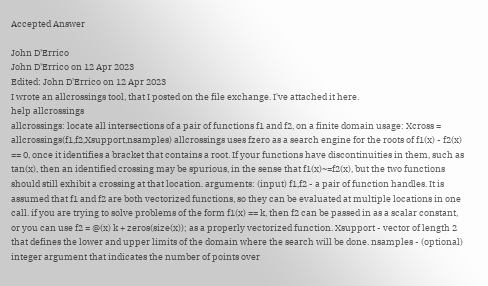Accepted Answer

John D'Errico
John D'Errico on 12 Apr 2023
Edited: John D'Errico on 12 Apr 2023
I wrote an allcrossings tool, that I posted on the file exchange. I've attached it here.
help allcrossings
allcrossings: locate all intersections of a pair of functions f1 and f2, on a finite domain usage: Xcross = allcrossings(f1,f2,Xsupport,nsamples) allcrossings uses fzero as a search engine for the roots of f1(x) - f2(x) == 0, once it identifies a bracket that contains a root. If your functions have discontinuities in them, such as tan(x), then an identified crossing may be spurious, in the sense that f1(x)~=f2(x), but the two functions should still exhibit a crossing at that location. arguments: (input) f1,f2 - a pair of function handles. It is assumed that f1 and f2 are both vectorized functions, so they can be evaluated at multiple locations in one call. if you are trying to solve problems of the form f1(x) == k, then f2 can be passed in as a scalar constant, or you can use f2 = @(x) k + zeros(size(x)); as a properly vectorized function. Xsupport - vector of length 2 that defines the lower and upper limits of the domain where the search will be done. nsamples - (optional) integer argument that indicates the number of points over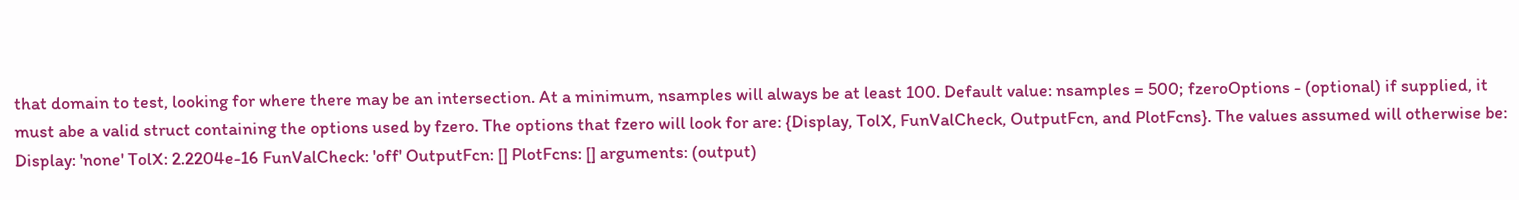that domain to test, looking for where there may be an intersection. At a minimum, nsamples will always be at least 100. Default value: nsamples = 500; fzeroOptions - (optional) if supplied, it must abe a valid struct containing the options used by fzero. The options that fzero will look for are: {Display, TolX, FunValCheck, OutputFcn, and PlotFcns}. The values assumed will otherwise be: Display: 'none' TolX: 2.2204e-16 FunValCheck: 'off' OutputFcn: [] PlotFcns: [] arguments: (output)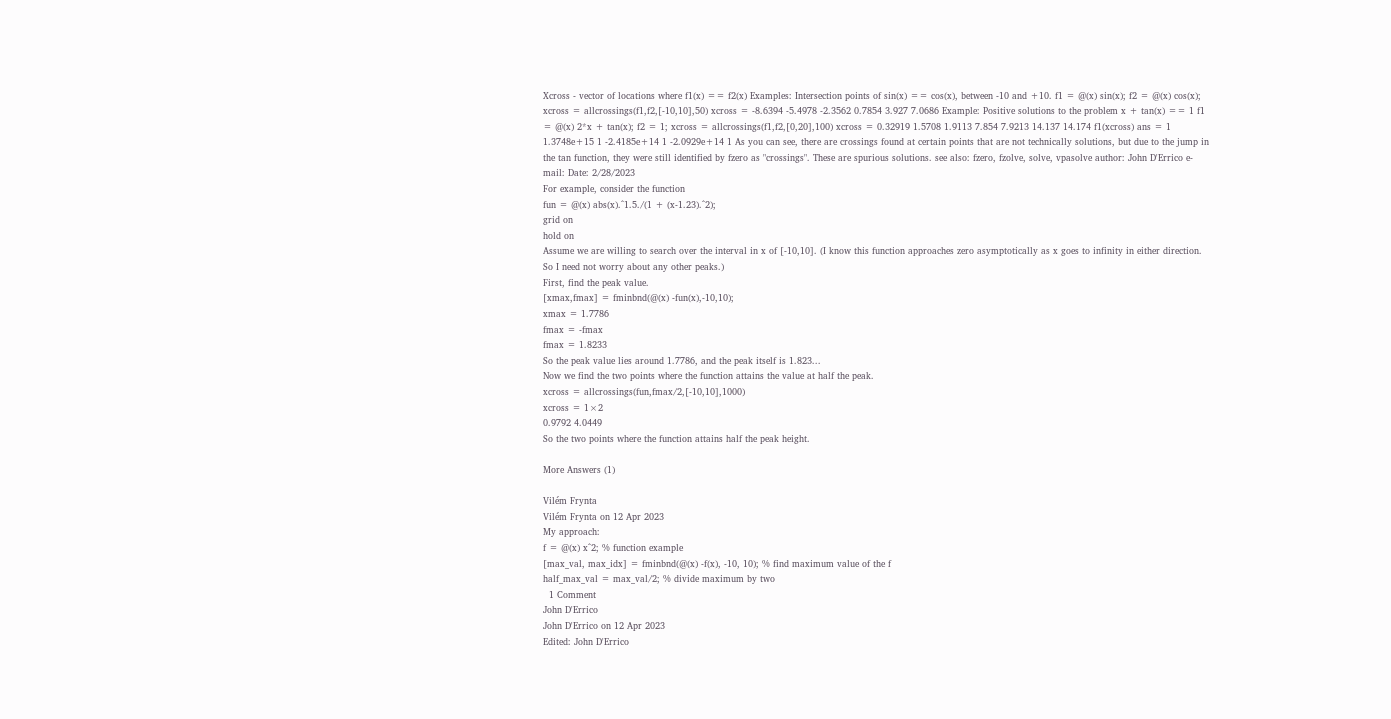Xcross - vector of locations where f1(x) == f2(x) Examples: Intersection points of sin(x) == cos(x), between -10 and +10. f1 = @(x) sin(x); f2 = @(x) cos(x); xcross = allcrossings(f1,f2,[-10,10],50) xcross = -8.6394 -5.4978 -2.3562 0.7854 3.927 7.0686 Example: Positive solutions to the problem x + tan(x) == 1 f1 = @(x) 2*x + tan(x); f2 = 1; xcross = allcrossings(f1,f2,[0,20],100) xcross = 0.32919 1.5708 1.9113 7.854 7.9213 14.137 14.174 f1(xcross) ans = 1 1.3748e+15 1 -2.4185e+14 1 -2.0929e+14 1 As you can see, there are crossings found at certain points that are not technically solutions, but due to the jump in the tan function, they were still identified by fzero as "crossings". These are spurious solutions. see also: fzero, fzolve, solve, vpasolve author: John D'Errico e-mail: Date: 2/28/2023
For example, consider the function
fun = @(x) abs(x).^1.5./(1 + (x-1.23).^2);
grid on
hold on
Assume we are willing to search over the interval in x of [-10,10]. (I know this function approaches zero asymptotically as x goes to infinity in either direction. So I need not worry about any other peaks.)
First, find the peak value.
[xmax,fmax] = fminbnd(@(x) -fun(x),-10,10);
xmax = 1.7786
fmax = -fmax
fmax = 1.8233
So the peak value lies around 1.7786, and the peak itself is 1.823...
Now we find the two points where the function attains the value at half the peak.
xcross = allcrossings(fun,fmax/2,[-10,10],1000)
xcross = 1×2
0.9792 4.0449
So the two points where the function attains half the peak height.

More Answers (1)

Vilém Frynta
Vilém Frynta on 12 Apr 2023
My approach:
f = @(x) x^2; % function example
[max_val, max_idx] = fminbnd(@(x) -f(x), -10, 10); % find maximum value of the f
half_max_val = max_val/2; % divide maximum by two
  1 Comment
John D'Errico
John D'Errico on 12 Apr 2023
Edited: John D'Errico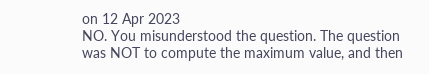on 12 Apr 2023
NO. You misunderstood the question. The question was NOT to compute the maximum value, and then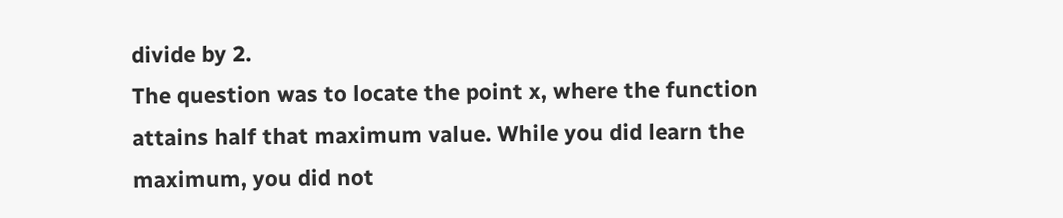divide by 2.
The question was to locate the point x, where the function attains half that maximum value. While you did learn the maximum, you did not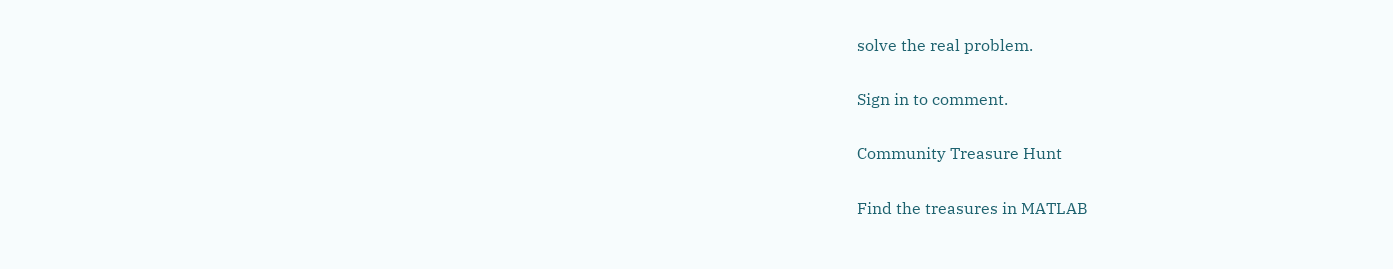solve the real problem.

Sign in to comment.

Community Treasure Hunt

Find the treasures in MATLAB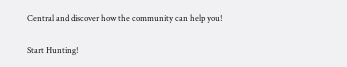Central and discover how the community can help you!

Start Hunting!